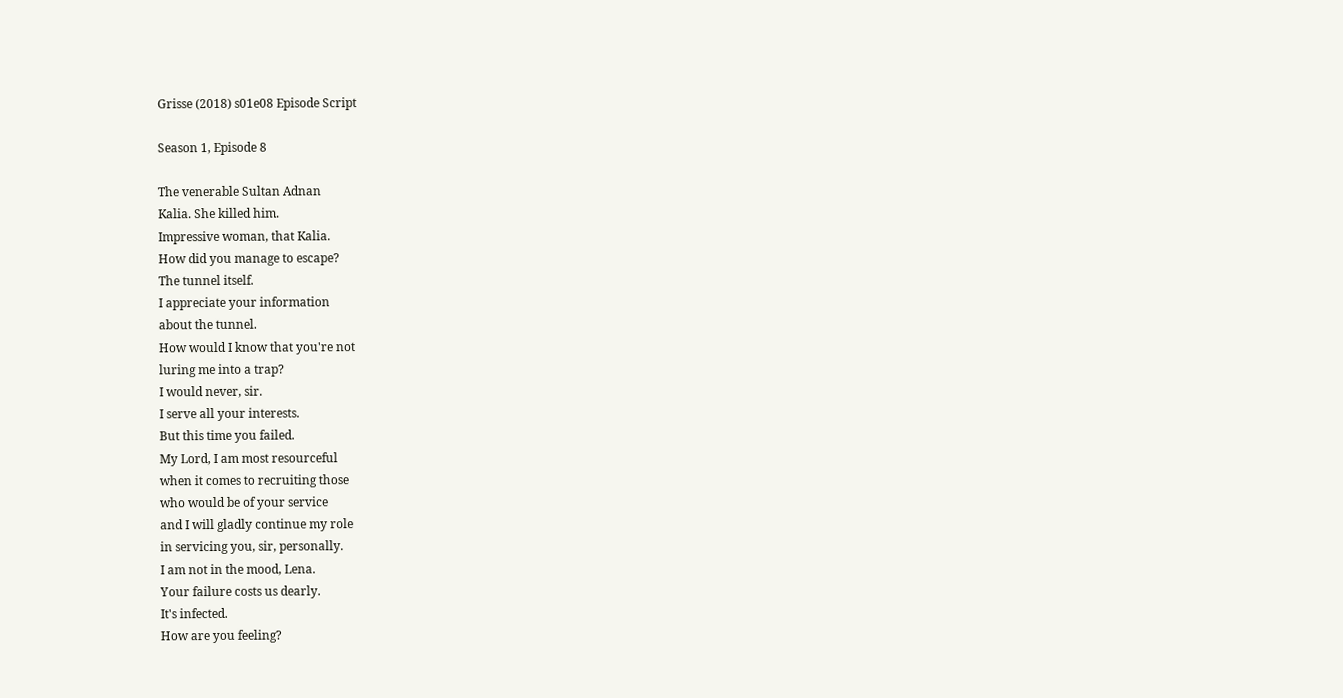Grisse (2018) s01e08 Episode Script

Season 1, Episode 8

The venerable Sultan Adnan
Kalia. She killed him.
Impressive woman, that Kalia.
How did you manage to escape?
The tunnel itself.
I appreciate your information
about the tunnel.
How would I know that you're not
luring me into a trap?
I would never, sir.
I serve all your interests.
But this time you failed.
My Lord, I am most resourceful
when it comes to recruiting those
who would be of your service
and I will gladly continue my role
in servicing you, sir, personally.
I am not in the mood, Lena.
Your failure costs us dearly.
It's infected.
How are you feeling?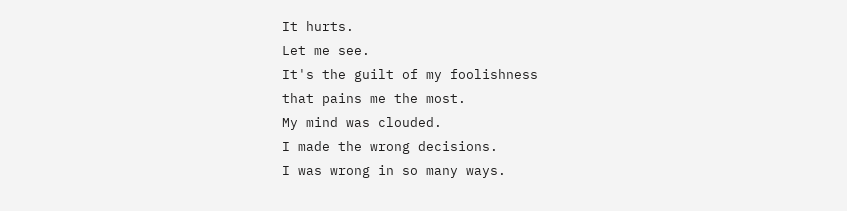It hurts.
Let me see.
It's the guilt of my foolishness
that pains me the most.
My mind was clouded.
I made the wrong decisions.
I was wrong in so many ways.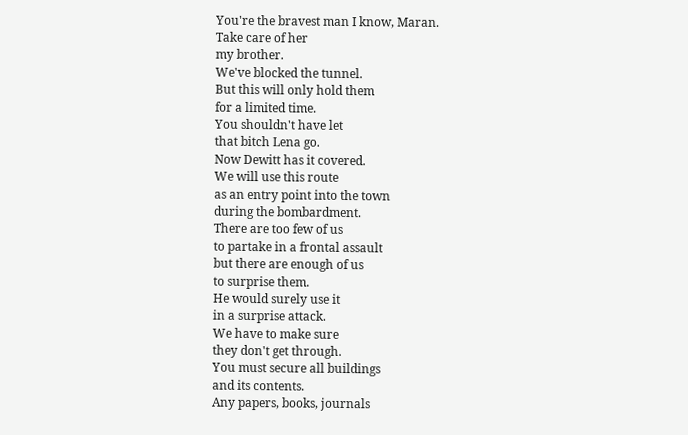You're the bravest man I know, Maran.
Take care of her
my brother.
We've blocked the tunnel.
But this will only hold them
for a limited time.
You shouldn't have let
that bitch Lena go.
Now Dewitt has it covered.
We will use this route
as an entry point into the town
during the bombardment.
There are too few of us
to partake in a frontal assault
but there are enough of us
to surprise them.
He would surely use it
in a surprise attack.
We have to make sure
they don't get through.
You must secure all buildings
and its contents.
Any papers, books, journals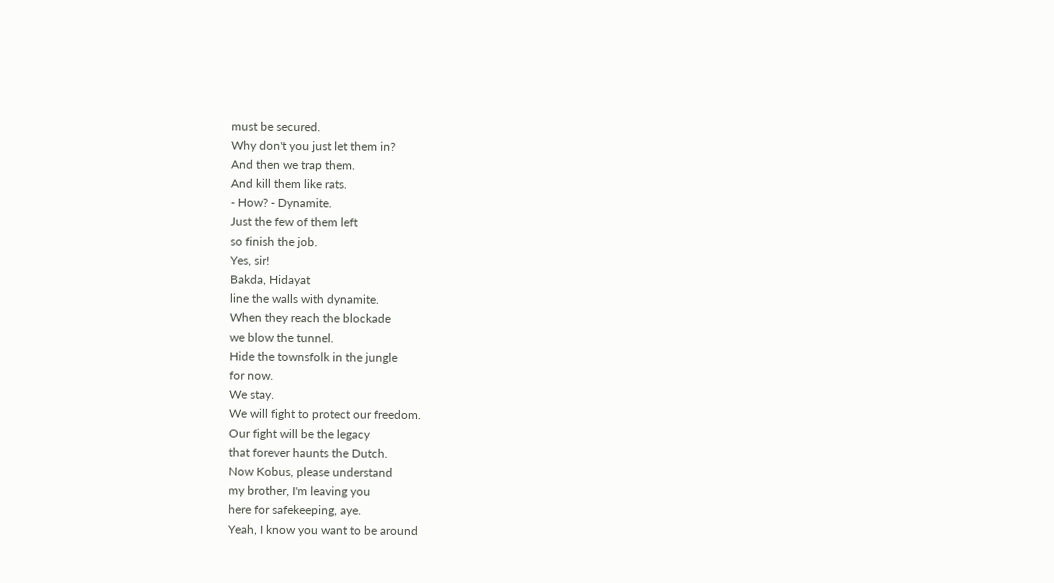must be secured.
Why don't you just let them in?
And then we trap them.
And kill them like rats.
- How? - Dynamite.
Just the few of them left
so finish the job.
Yes, sir!
Bakda, Hidayat
line the walls with dynamite.
When they reach the blockade
we blow the tunnel.
Hide the townsfolk in the jungle
for now.
We stay.
We will fight to protect our freedom.
Our fight will be the legacy
that forever haunts the Dutch.
Now Kobus, please understand
my brother, I'm leaving you
here for safekeeping, aye.
Yeah, I know you want to be around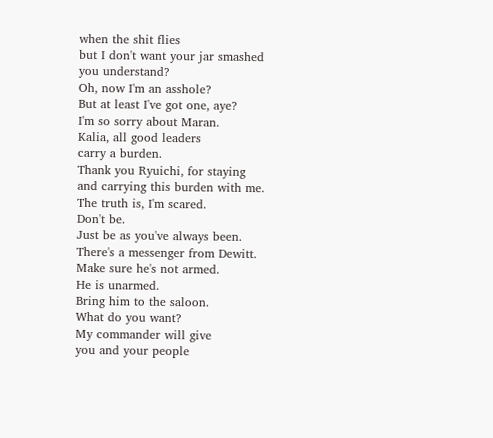when the shit flies
but I don't want your jar smashed
you understand?
Oh, now I'm an asshole?
But at least I've got one, aye?
I'm so sorry about Maran.
Kalia, all good leaders
carry a burden.
Thank you Ryuichi, for staying
and carrying this burden with me.
The truth is, I'm scared.
Don't be.
Just be as you've always been.
There's a messenger from Dewitt.
Make sure he's not armed.
He is unarmed.
Bring him to the saloon.
What do you want?
My commander will give
you and your people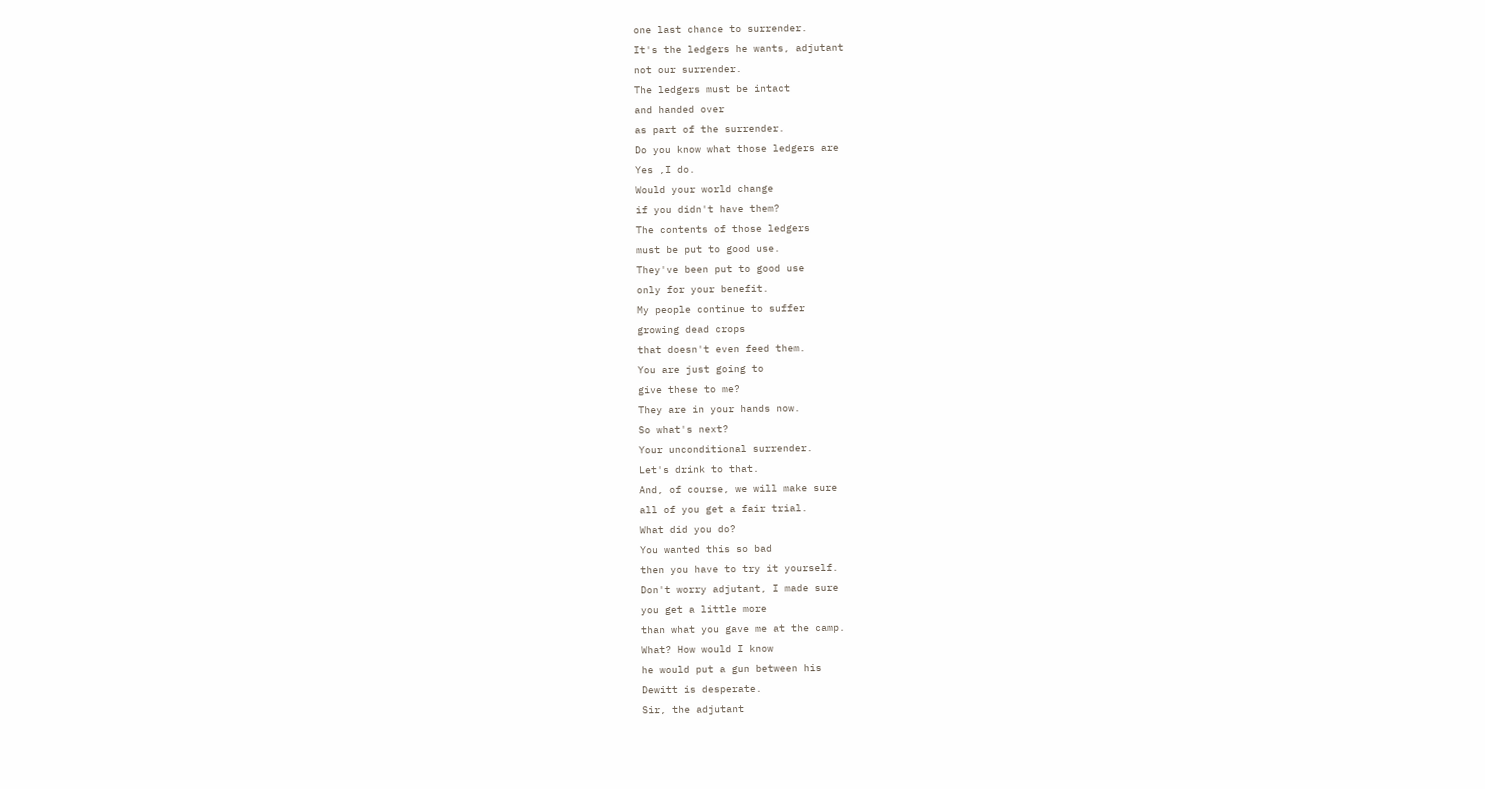one last chance to surrender.
It's the ledgers he wants, adjutant
not our surrender.
The ledgers must be intact
and handed over
as part of the surrender.
Do you know what those ledgers are
Yes ,I do.
Would your world change
if you didn't have them?
The contents of those ledgers
must be put to good use.
They've been put to good use
only for your benefit.
My people continue to suffer
growing dead crops
that doesn't even feed them.
You are just going to
give these to me?
They are in your hands now.
So what's next?
Your unconditional surrender.
Let's drink to that.
And, of course, we will make sure
all of you get a fair trial.
What did you do?
You wanted this so bad
then you have to try it yourself.
Don't worry adjutant, I made sure
you get a little more
than what you gave me at the camp.
What? How would I know
he would put a gun between his
Dewitt is desperate.
Sir, the adjutant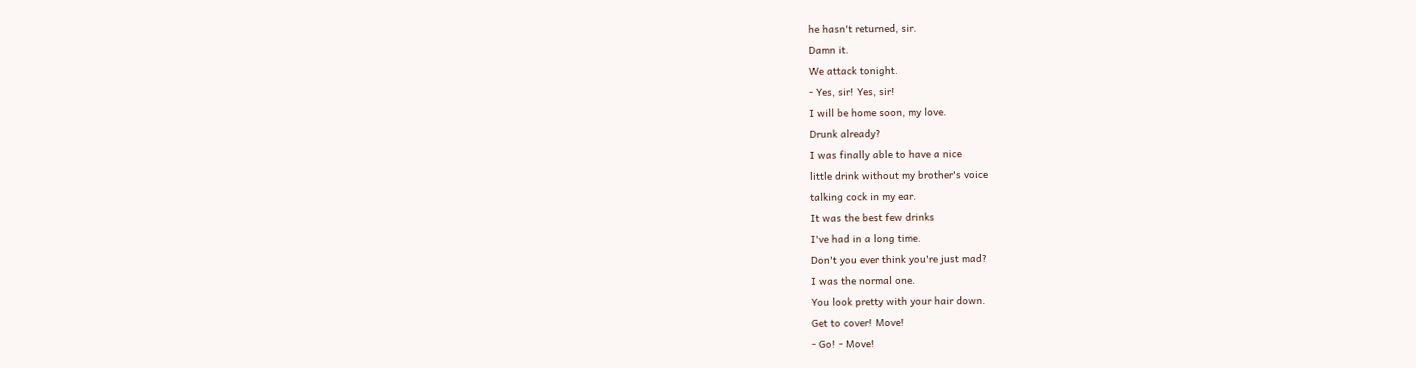he hasn't returned, sir.
Damn it.
We attack tonight.
- Yes, sir! Yes, sir!
I will be home soon, my love.
Drunk already?
I was finally able to have a nice
little drink without my brother's voice
talking cock in my ear.
It was the best few drinks
I've had in a long time.
Don't you ever think you're just mad?
I was the normal one.
You look pretty with your hair down.
Get to cover! Move!
- Go! - Move!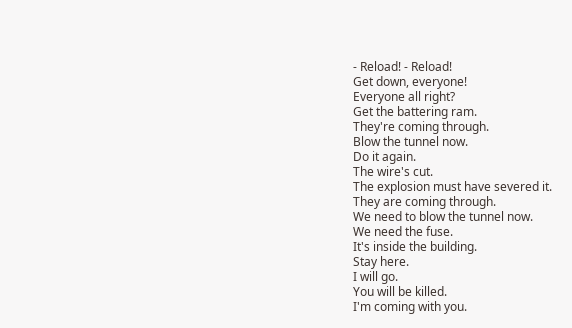- Reload! - Reload!
Get down, everyone!
Everyone all right?
Get the battering ram.
They're coming through.
Blow the tunnel now.
Do it again.
The wire's cut.
The explosion must have severed it.
They are coming through.
We need to blow the tunnel now.
We need the fuse.
It's inside the building.
Stay here.
I will go.
You will be killed.
I'm coming with you.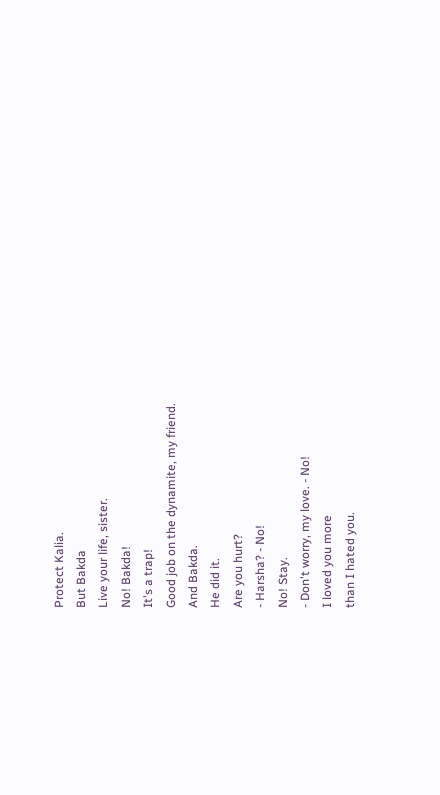Protect Kalia.
But Bakda
Live your life, sister.
No! Bakda!
It's a trap!
Good job on the dynamite, my friend.
And Bakda.
He did it.
Are you hurt?
- Harsha? - No!
No! Stay.
- Don't worry, my love. - No!
I loved you more
than I hated you.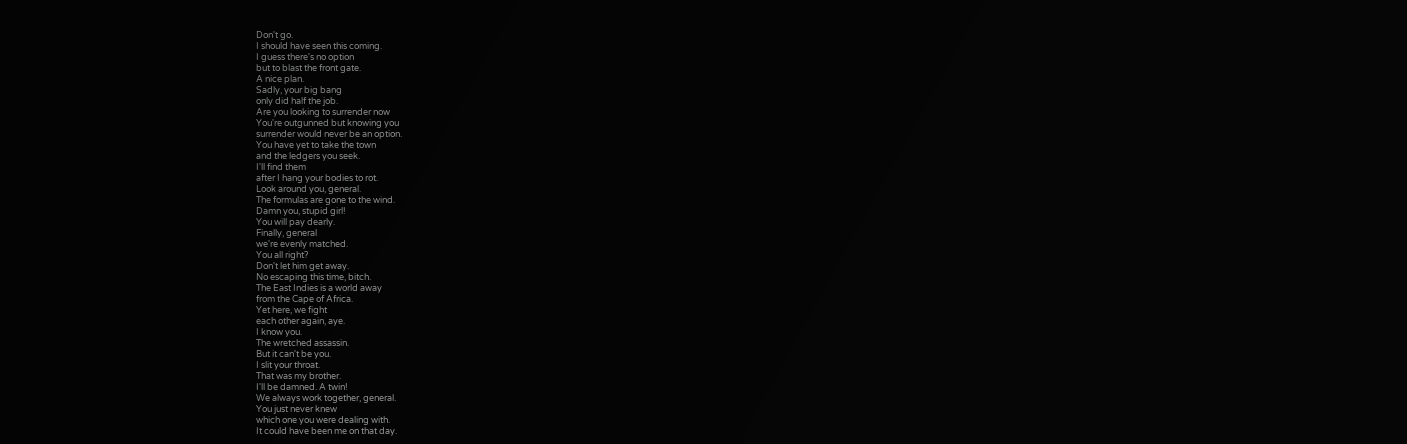Don't go.
I should have seen this coming.
I guess there's no option
but to blast the front gate.
A nice plan.
Sadly, your big bang
only did half the job.
Are you looking to surrender now
You're outgunned but knowing you
surrender would never be an option.
You have yet to take the town
and the ledgers you seek.
I'll find them
after I hang your bodies to rot.
Look around you, general.
The formulas are gone to the wind.
Damn you, stupid girl!
You will pay dearly.
Finally, general
we're evenly matched.
You all right?
Don't let him get away.
No escaping this time, bitch.
The East Indies is a world away
from the Cape of Africa.
Yet here, we fight
each other again, aye.
I know you.
The wretched assassin.
But it can't be you.
I slit your throat.
That was my brother.
I'll be damned. A twin!
We always work together, general.
You just never knew
which one you were dealing with.
It could have been me on that day.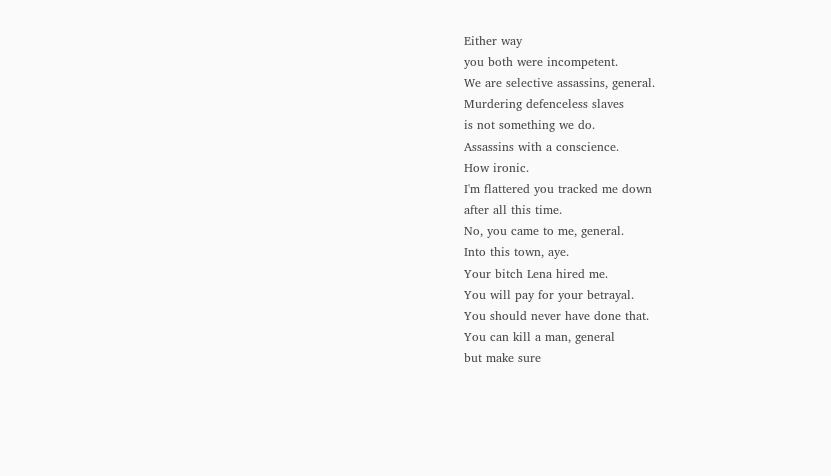Either way
you both were incompetent.
We are selective assassins, general.
Murdering defenceless slaves
is not something we do.
Assassins with a conscience.
How ironic.
I'm flattered you tracked me down
after all this time.
No, you came to me, general.
Into this town, aye.
Your bitch Lena hired me.
You will pay for your betrayal.
You should never have done that.
You can kill a man, general
but make sure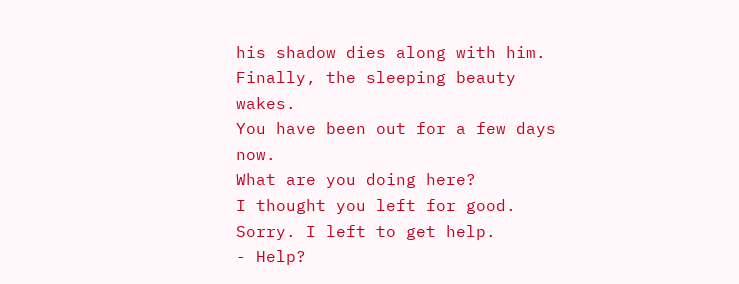his shadow dies along with him.
Finally, the sleeping beauty wakes.
You have been out for a few days now.
What are you doing here?
I thought you left for good.
Sorry. I left to get help.
- Help?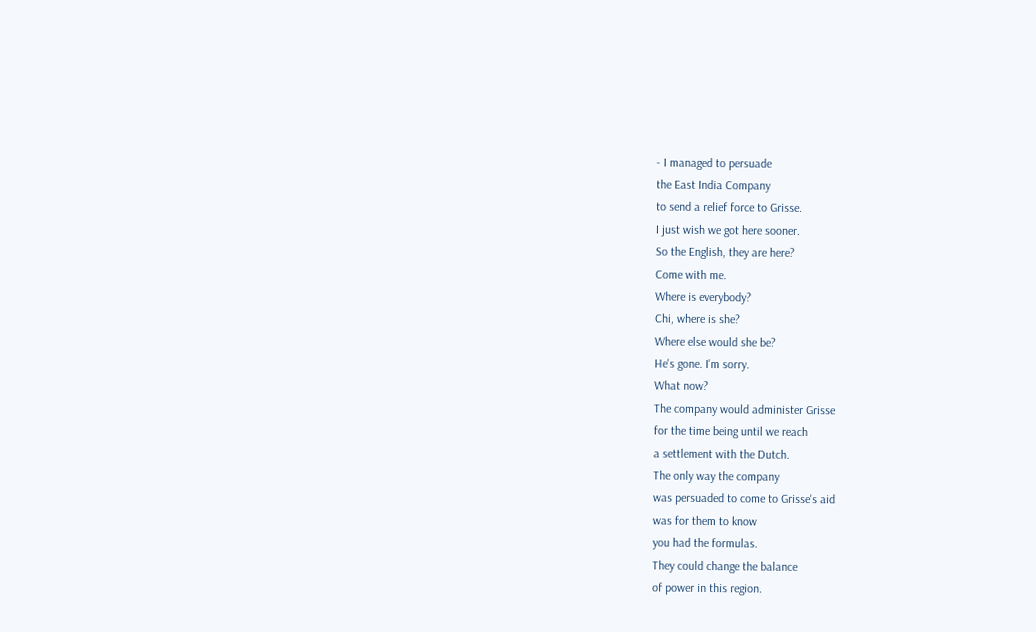- I managed to persuade
the East India Company
to send a relief force to Grisse.
I just wish we got here sooner.
So the English, they are here?
Come with me.
Where is everybody?
Chi, where is she?
Where else would she be?
He's gone. I'm sorry.
What now?
The company would administer Grisse
for the time being until we reach
a settlement with the Dutch.
The only way the company
was persuaded to come to Grisse's aid
was for them to know
you had the formulas.
They could change the balance
of power in this region.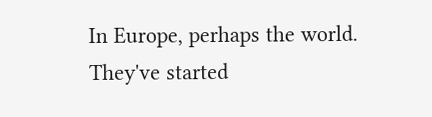In Europe, perhaps the world.
They've started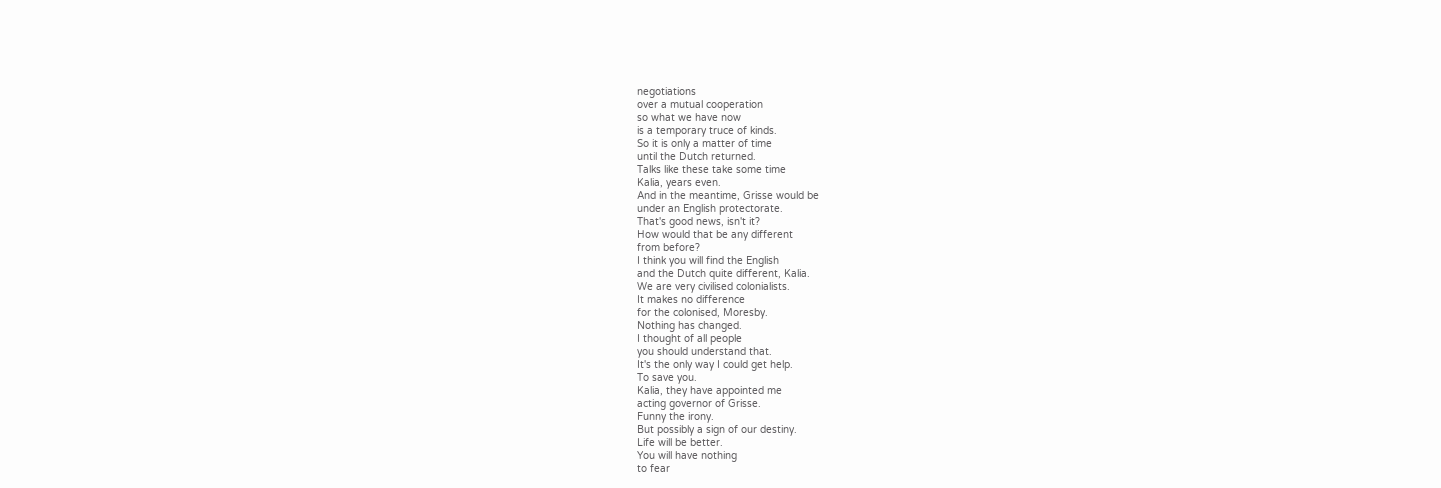negotiations
over a mutual cooperation
so what we have now
is a temporary truce of kinds.
So it is only a matter of time
until the Dutch returned.
Talks like these take some time
Kalia, years even.
And in the meantime, Grisse would be
under an English protectorate.
That's good news, isn't it?
How would that be any different
from before?
I think you will find the English
and the Dutch quite different, Kalia.
We are very civilised colonialists.
It makes no difference
for the colonised, Moresby.
Nothing has changed.
I thought of all people
you should understand that.
It's the only way I could get help.
To save you.
Kalia, they have appointed me
acting governor of Grisse.
Funny the irony.
But possibly a sign of our destiny.
Life will be better.
You will have nothing
to fear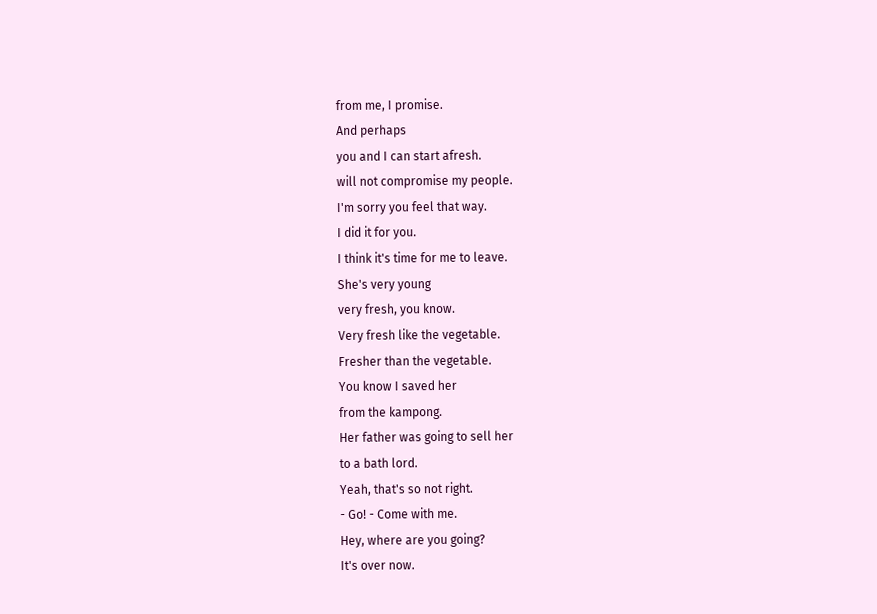from me, I promise.
And perhaps
you and I can start afresh.
will not compromise my people.
I'm sorry you feel that way.
I did it for you.
I think it's time for me to leave.
She's very young
very fresh, you know.
Very fresh like the vegetable.
Fresher than the vegetable.
You know I saved her
from the kampong.
Her father was going to sell her
to a bath lord.
Yeah, that's so not right.
- Go! - Come with me.
Hey, where are you going?
It's over now.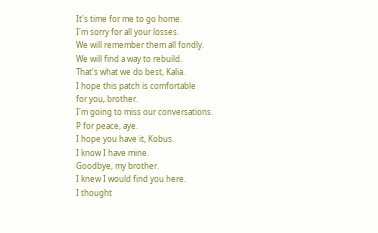It's time for me to go home.
I'm sorry for all your losses.
We will remember them all fondly.
We will find a way to rebuild.
That's what we do best, Kalia.
I hope this patch is comfortable
for you, brother.
I'm going to miss our conversations.
P for peace, aye.
I hope you have it, Kobus.
I know I have mine.
Goodbye, my brother.
I knew I would find you here.
I thought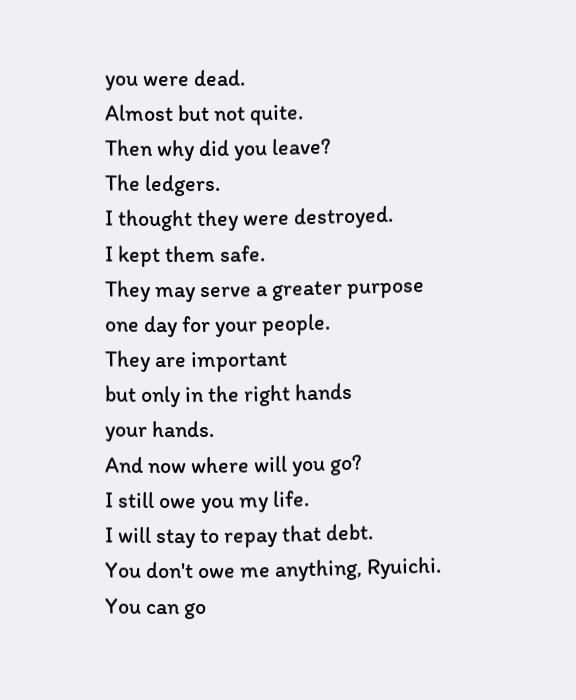you were dead.
Almost but not quite.
Then why did you leave?
The ledgers.
I thought they were destroyed.
I kept them safe.
They may serve a greater purpose
one day for your people.
They are important
but only in the right hands
your hands.
And now where will you go?
I still owe you my life.
I will stay to repay that debt.
You don't owe me anything, Ryuichi.
You can go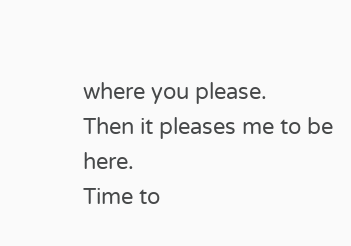where you please.
Then it pleases me to be here.
Time to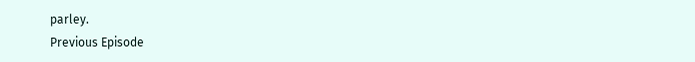parley.
Previous Episode